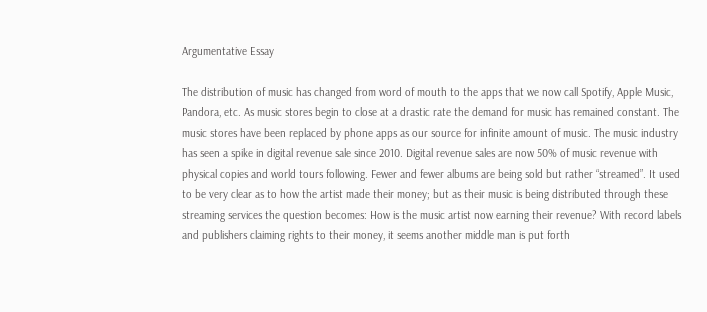Argumentative Essay

The distribution of music has changed from word of mouth to the apps that we now call Spotify, Apple Music, Pandora, etc. As music stores begin to close at a drastic rate the demand for music has remained constant. The music stores have been replaced by phone apps as our source for infinite amount of music. The music industry has seen a spike in digital revenue sale since 2010. Digital revenue sales are now 50% of music revenue with physical copies and world tours following. Fewer and fewer albums are being sold but rather “streamed”. It used to be very clear as to how the artist made their money; but as their music is being distributed through these streaming services the question becomes: How is the music artist now earning their revenue? With record labels and publishers claiming rights to their money, it seems another middle man is put forth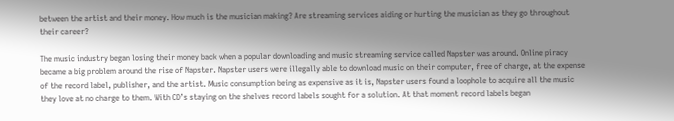between the artist and their money. How much is the musician making? Are streaming services aiding or hurting the musician as they go throughout their career?

The music industry began losing their money back when a popular downloading and music streaming service called Napster was around. Online piracy became a big problem around the rise of Napster. Napster users were illegally able to download music on their computer, free of charge, at the expense of the record label, publisher, and the artist. Music consumption being as expensive as it is, Napster users found a loophole to acquire all the music they love at no charge to them. With CD’s staying on the shelves record labels sought for a solution. At that moment record labels began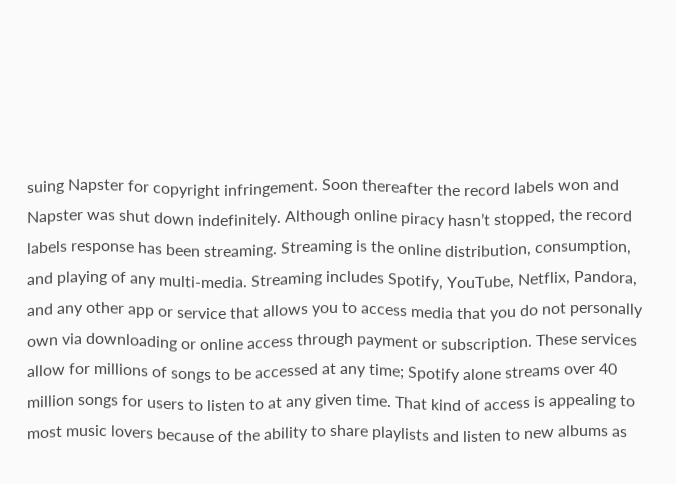suing Napster for copyright infringement. Soon thereafter the record labels won and Napster was shut down indefinitely. Although online piracy hasn’t stopped, the record labels response has been streaming. Streaming is the online distribution, consumption, and playing of any multi-media. Streaming includes Spotify, YouTube, Netflix, Pandora, and any other app or service that allows you to access media that you do not personally own via downloading or online access through payment or subscription. These services allow for millions of songs to be accessed at any time; Spotify alone streams over 40 million songs for users to listen to at any given time. That kind of access is appealing to most music lovers because of the ability to share playlists and listen to new albums as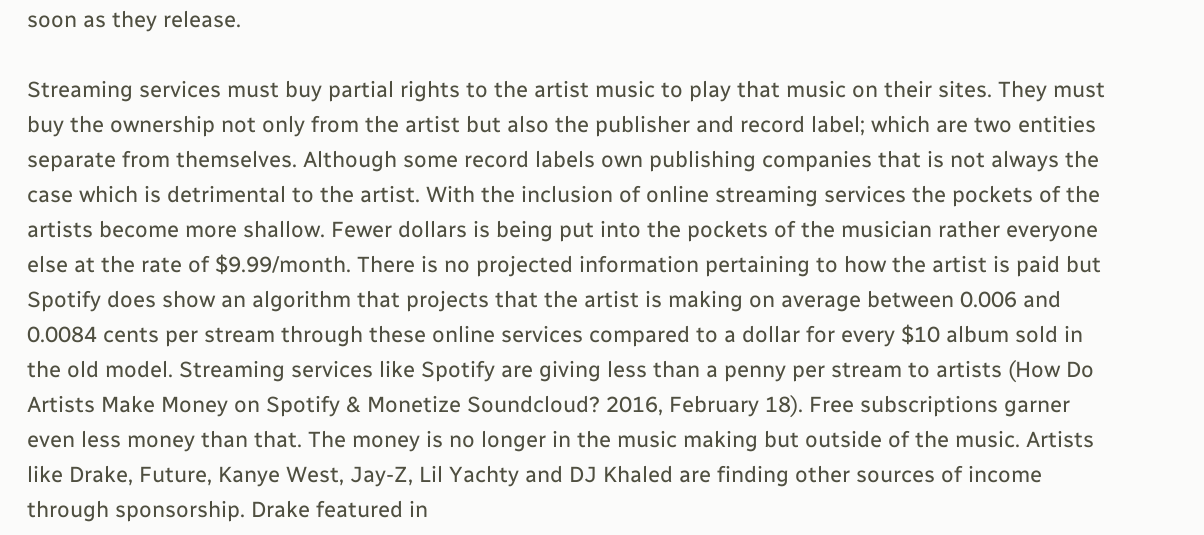soon as they release.

Streaming services must buy partial rights to the artist music to play that music on their sites. They must buy the ownership not only from the artist but also the publisher and record label; which are two entities separate from themselves. Although some record labels own publishing companies that is not always the case which is detrimental to the artist. With the inclusion of online streaming services the pockets of the artists become more shallow. Fewer dollars is being put into the pockets of the musician rather everyone else at the rate of $9.99/month. There is no projected information pertaining to how the artist is paid but Spotify does show an algorithm that projects that the artist is making on average between 0.006 and 0.0084 cents per stream through these online services compared to a dollar for every $10 album sold in the old model. Streaming services like Spotify are giving less than a penny per stream to artists (How Do Artists Make Money on Spotify & Monetize Soundcloud? 2016, February 18). Free subscriptions garner even less money than that. The money is no longer in the music making but outside of the music. Artists like Drake, Future, Kanye West, Jay-Z, Lil Yachty and DJ Khaled are finding other sources of income through sponsorship. Drake featured in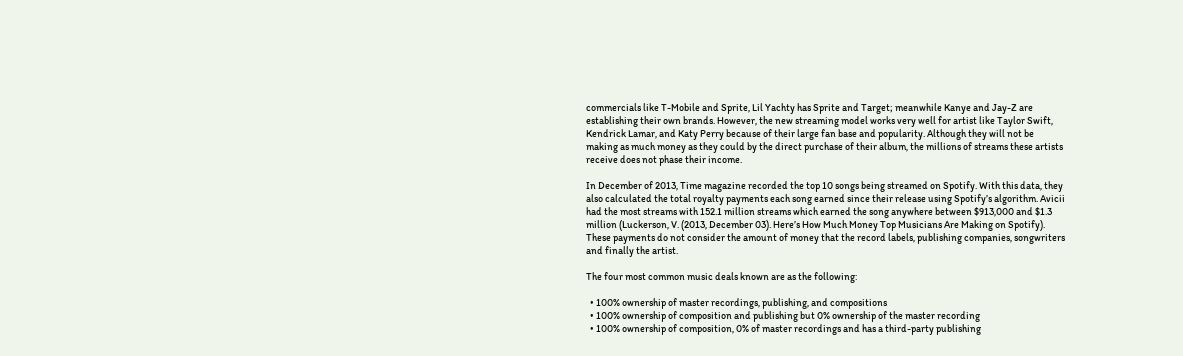commercials like T-Mobile and Sprite, Lil Yachty has Sprite and Target; meanwhile Kanye and Jay-Z are establishing their own brands. However, the new streaming model works very well for artist like Taylor Swift, Kendrick Lamar, and Katy Perry because of their large fan base and popularity. Although they will not be making as much money as they could by the direct purchase of their album, the millions of streams these artists receive does not phase their income.

In December of 2013, Time magazine recorded the top 10 songs being streamed on Spotify. With this data, they also calculated the total royalty payments each song earned since their release using Spotify’s algorithm. Avicii had the most streams with 152.1 million streams which earned the song anywhere between $913,000 and $1.3 million (Luckerson, V. (2013, December 03). Here’s How Much Money Top Musicians Are Making on Spotify). These payments do not consider the amount of money that the record labels, publishing companies, songwriters and finally the artist.

The four most common music deals known are as the following:

  • 100% ownership of master recordings, publishing, and compositions
  • 100% ownership of composition and publishing but 0% ownership of the master recording
  • 100% ownership of composition, 0% of master recordings and has a third-party publishing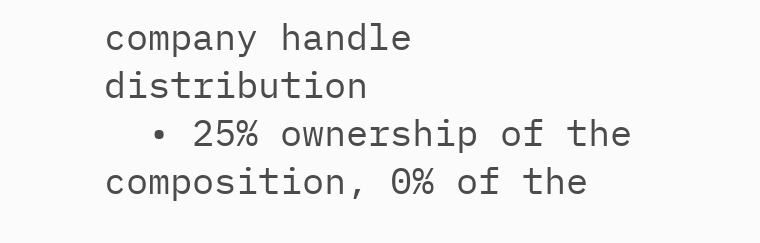company handle distribution
  • 25% ownership of the composition, 0% of the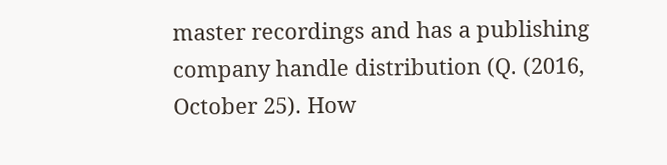master recordings and has a publishing company handle distribution (Q. (2016, October 25). How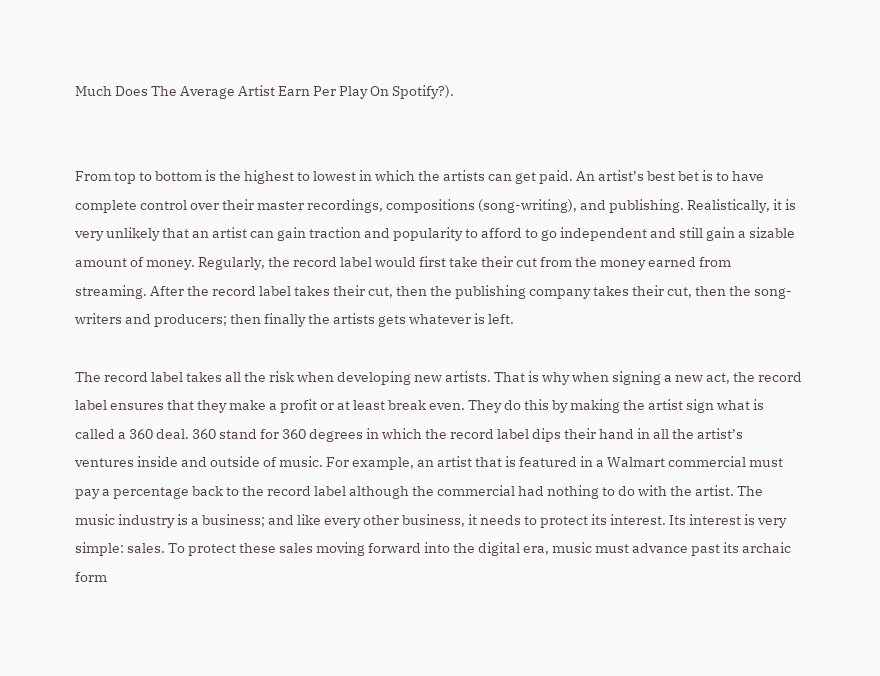Much Does The Average Artist Earn Per Play On Spotify?).


From top to bottom is the highest to lowest in which the artists can get paid. An artist’s best bet is to have complete control over their master recordings, compositions (song-writing), and publishing. Realistically, it is very unlikely that an artist can gain traction and popularity to afford to go independent and still gain a sizable amount of money. Regularly, the record label would first take their cut from the money earned from streaming. After the record label takes their cut, then the publishing company takes their cut, then the song-writers and producers; then finally the artists gets whatever is left.

The record label takes all the risk when developing new artists. That is why when signing a new act, the record label ensures that they make a profit or at least break even. They do this by making the artist sign what is called a 360 deal. 360 stand for 360 degrees in which the record label dips their hand in all the artist’s ventures inside and outside of music. For example, an artist that is featured in a Walmart commercial must pay a percentage back to the record label although the commercial had nothing to do with the artist. The music industry is a business; and like every other business, it needs to protect its interest. Its interest is very simple: sales. To protect these sales moving forward into the digital era, music must advance past its archaic form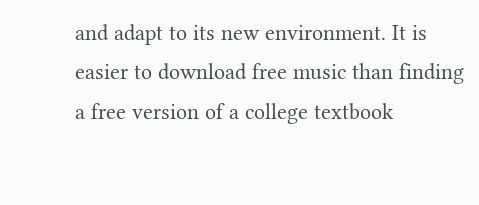and adapt to its new environment. It is easier to download free music than finding a free version of a college textbook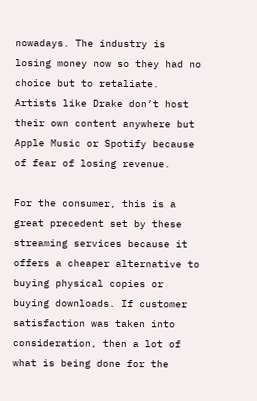nowadays. The industry is losing money now so they had no choice but to retaliate. Artists like Drake don’t host their own content anywhere but Apple Music or Spotify because of fear of losing revenue.

For the consumer, this is a great precedent set by these streaming services because it offers a cheaper alternative to buying physical copies or buying downloads. If customer satisfaction was taken into consideration, then a lot of what is being done for the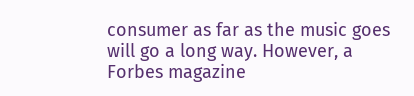consumer as far as the music goes will go a long way. However, a Forbes magazine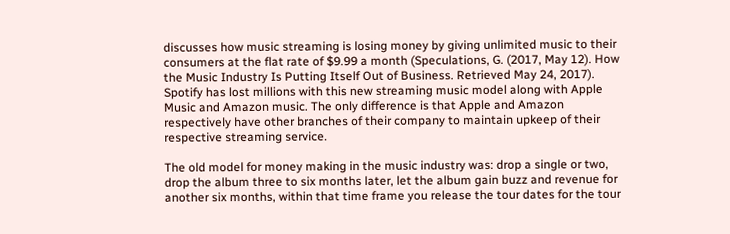discusses how music streaming is losing money by giving unlimited music to their consumers at the flat rate of $9.99 a month (Speculations, G. (2017, May 12). How the Music Industry Is Putting Itself Out of Business. Retrieved May 24, 2017). Spotify has lost millions with this new streaming music model along with Apple Music and Amazon music. The only difference is that Apple and Amazon respectively have other branches of their company to maintain upkeep of their respective streaming service.

The old model for money making in the music industry was: drop a single or two, drop the album three to six months later, let the album gain buzz and revenue for another six months, within that time frame you release the tour dates for the tour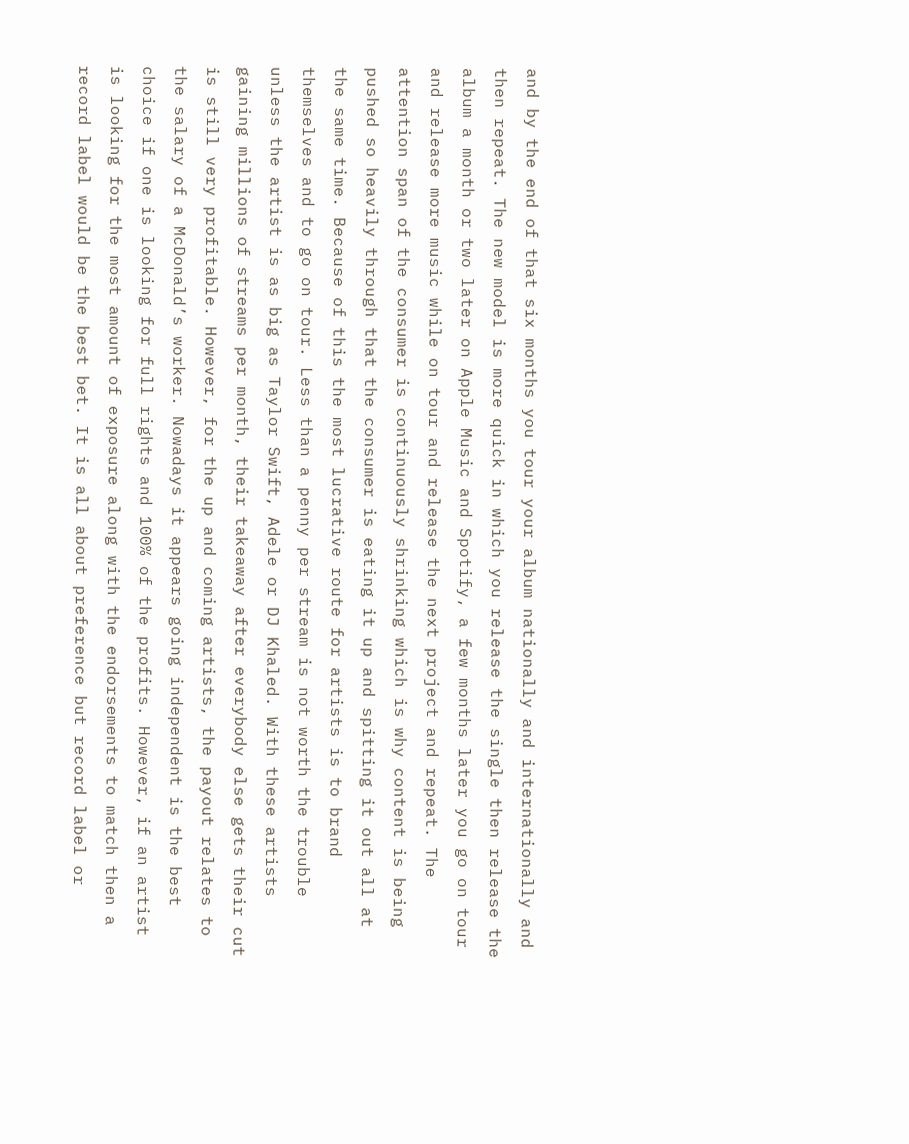and by the end of that six months you tour your album nationally and internationally and then repeat. The new model is more quick in which you release the single then release the album a month or two later on Apple Music and Spotify, a few months later you go on tour and release more music while on tour and release the next project and repeat. The attention span of the consumer is continuously shrinking which is why content is being pushed so heavily through that the consumer is eating it up and spitting it out all at the same time. Because of this the most lucrative route for artists is to brand themselves and to go on tour. Less than a penny per stream is not worth the trouble unless the artist is as big as Taylor Swift, Adele or DJ Khaled. With these artists gaining millions of streams per month, their takeaway after everybody else gets their cut is still very profitable. However, for the up and coming artists, the payout relates to the salary of a McDonald’s worker. Nowadays it appears going independent is the best choice if one is looking for full rights and 100% of the profits. However, if an artist is looking for the most amount of exposure along with the endorsements to match then a record label would be the best bet. It is all about preference but record label or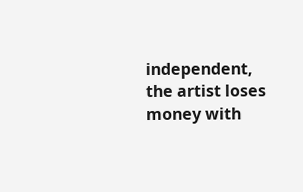independent, the artist loses money with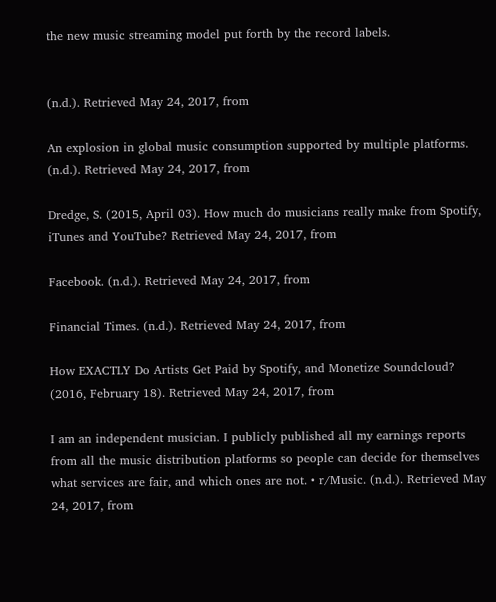the new music streaming model put forth by the record labels.


(n.d.). Retrieved May 24, 2017, from

An explosion in global music consumption supported by multiple platforms. (n.d.). Retrieved May 24, 2017, from

Dredge, S. (2015, April 03). How much do musicians really make from Spotify, iTunes and YouTube? Retrieved May 24, 2017, from

Facebook. (n.d.). Retrieved May 24, 2017, from

Financial Times. (n.d.). Retrieved May 24, 2017, from

How EXACTLY Do Artists Get Paid by Spotify, and Monetize Soundcloud? (2016, February 18). Retrieved May 24, 2017, from

I am an independent musician. I publicly published all my earnings reports from all the music distribution platforms so people can decide for themselves what services are fair, and which ones are not. • r/Music. (n.d.). Retrieved May 24, 2017, from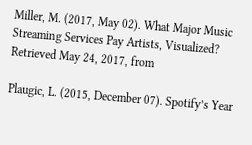Miller, M. (2017, May 02). What Major Music Streaming Services Pay Artists, Visualized? Retrieved May 24, 2017, from

Plaugic, L. (2015, December 07). Spotify’s Year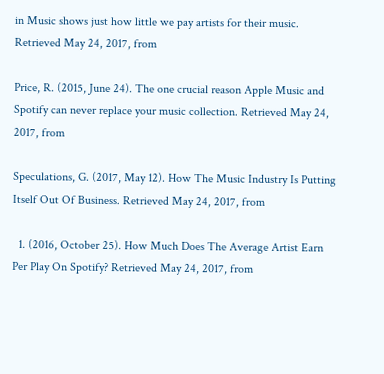in Music shows just how little we pay artists for their music. Retrieved May 24, 2017, from

Price, R. (2015, June 24). The one crucial reason Apple Music and Spotify can never replace your music collection. Retrieved May 24, 2017, from

Speculations, G. (2017, May 12). How The Music Industry Is Putting Itself Out Of Business. Retrieved May 24, 2017, from

  1. (2016, October 25). How Much Does The Average Artist Earn Per Play On Spotify? Retrieved May 24, 2017, from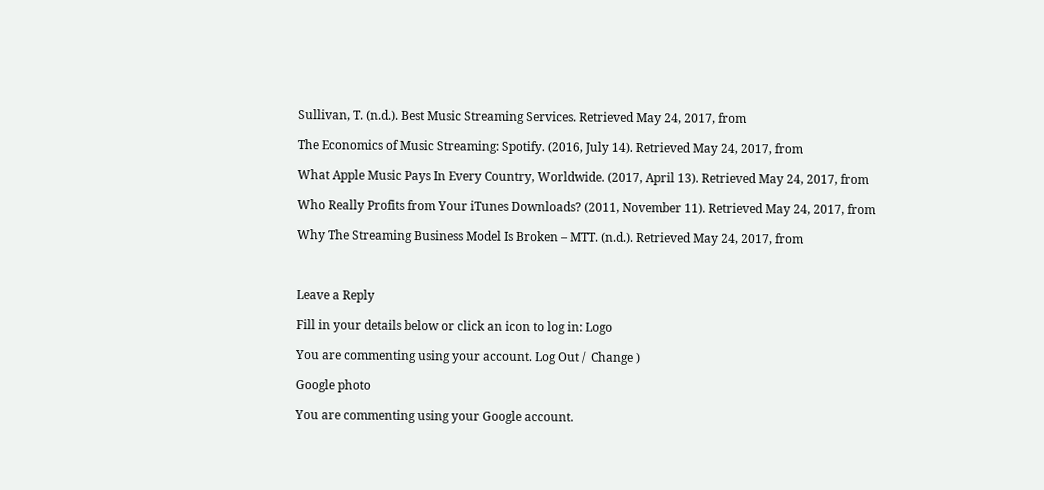Sullivan, T. (n.d.). Best Music Streaming Services. Retrieved May 24, 2017, from

The Economics of Music Streaming: Spotify. (2016, July 14). Retrieved May 24, 2017, from

What Apple Music Pays In Every Country, Worldwide. (2017, April 13). Retrieved May 24, 2017, from

Who Really Profits from Your iTunes Downloads? (2011, November 11). Retrieved May 24, 2017, from

Why The Streaming Business Model Is Broken – MTT. (n.d.). Retrieved May 24, 2017, from



Leave a Reply

Fill in your details below or click an icon to log in: Logo

You are commenting using your account. Log Out /  Change )

Google photo

You are commenting using your Google account.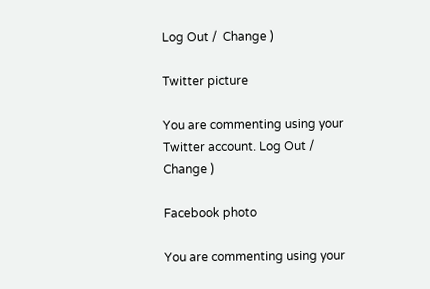Log Out /  Change )

Twitter picture

You are commenting using your Twitter account. Log Out /  Change )

Facebook photo

You are commenting using your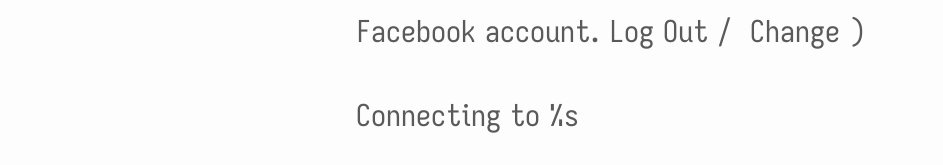Facebook account. Log Out /  Change )

Connecting to %s